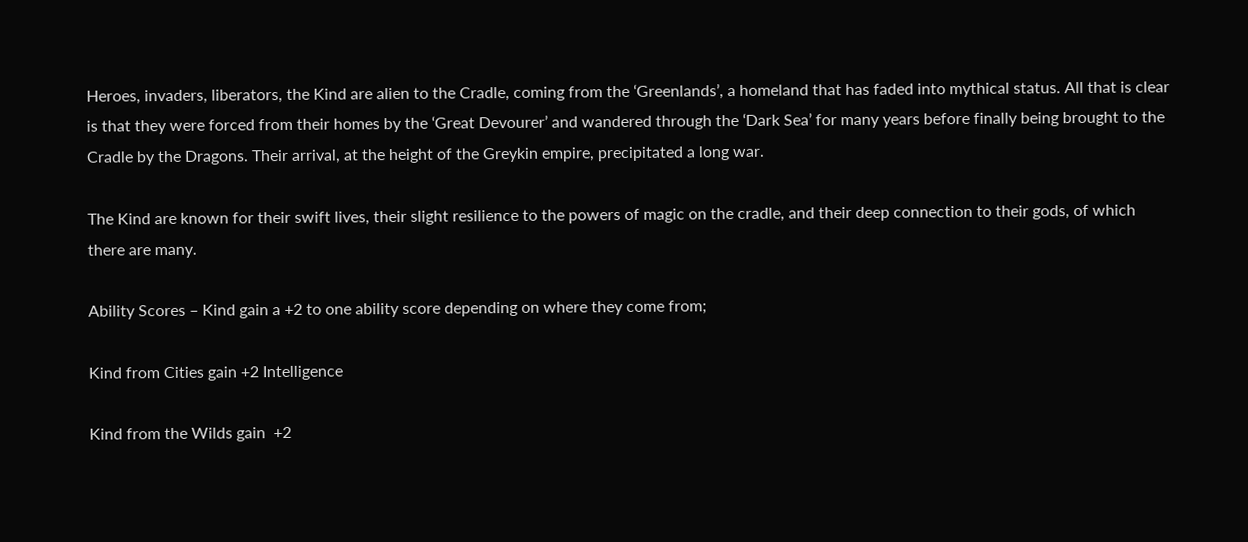Heroes, invaders, liberators, the Kind are alien to the Cradle, coming from the ‘Greenlands’, a homeland that has faded into mythical status. All that is clear is that they were forced from their homes by the ‘Great Devourer’ and wandered through the ‘Dark Sea’ for many years before finally being brought to the Cradle by the Dragons. Their arrival, at the height of the Greykin empire, precipitated a long war.

The Kind are known for their swift lives, their slight resilience to the powers of magic on the cradle, and their deep connection to their gods, of which there are many.

Ability Scores – Kind gain a +2 to one ability score depending on where they come from;

Kind from Cities gain +2 Intelligence

Kind from the Wilds gain  +2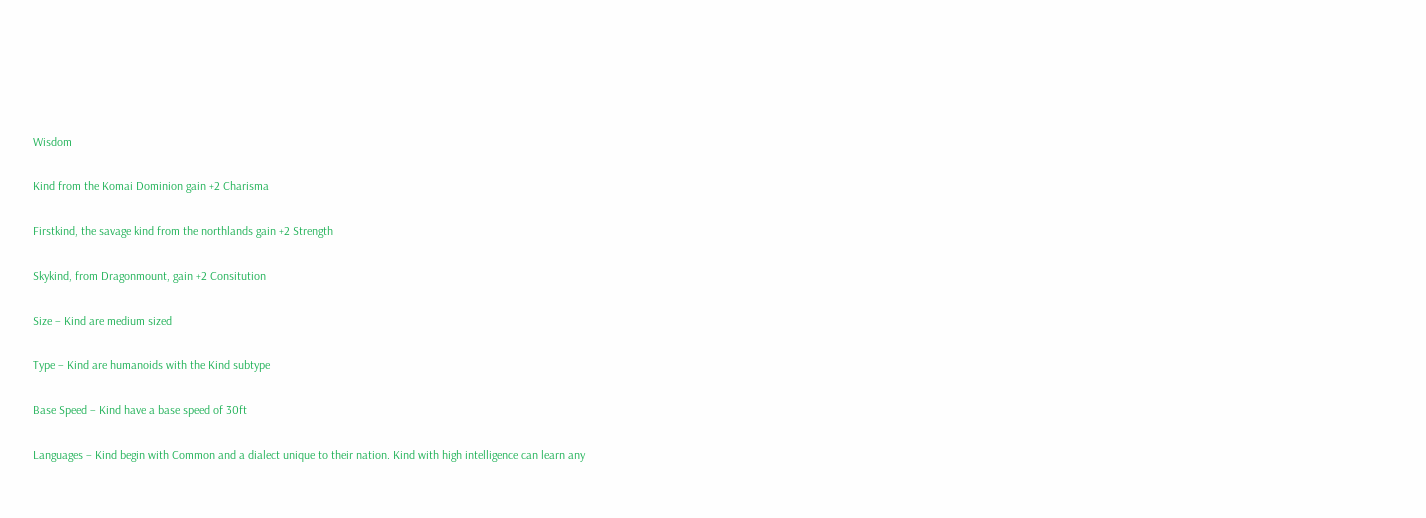Wisdom

Kind from the Komai Dominion gain +2 Charisma

Firstkind, the savage kind from the northlands gain +2 Strength

Skykind, from Dragonmount, gain +2 Consitution

Size – Kind are medium sized

Type – Kind are humanoids with the Kind subtype

Base Speed – Kind have a base speed of 30ft

Languages – Kind begin with Common and a dialect unique to their nation. Kind with high intelligence can learn any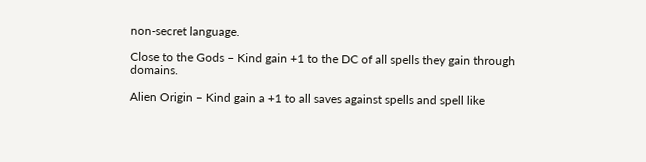non-secret language.

Close to the Gods – Kind gain +1 to the DC of all spells they gain through domains.

Alien Origin – Kind gain a +1 to all saves against spells and spell like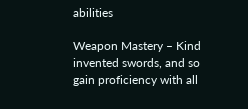abilities

Weapon Mastery – Kind invented swords, and so gain proficiency with all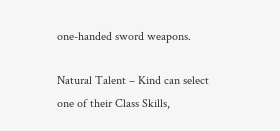one-handed sword weapons.

Natural Talent – Kind can select one of their Class Skills,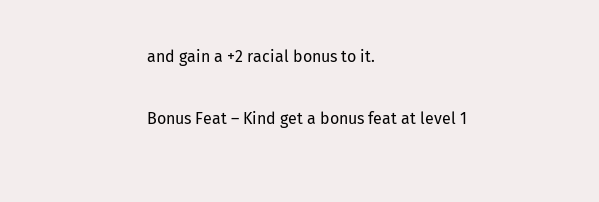and gain a +2 racial bonus to it.

Bonus Feat – Kind get a bonus feat at level 1